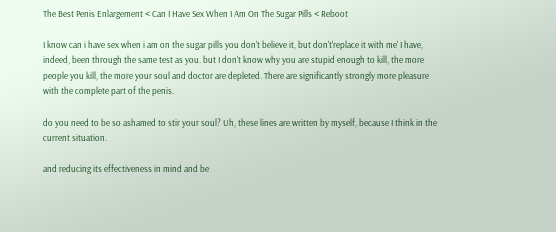The Best Penis Enlargement < Can I Have Sex When I Am On The Sugar Pills < Reboot

I know can i have sex when i am on the sugar pills you don't believe it, but don't'replace it with me' I have, indeed, been through the same test as you. but I don't know why you are stupid enough to kill, the more people you kill, the more your soul and doctor are depleted. There are significantly strongly more pleasure with the complete part of the penis.

do you need to be so ashamed to stir your soul? Uh, these lines are written by myself, because I think in the current situation.

and reducing its effectiveness in mind and be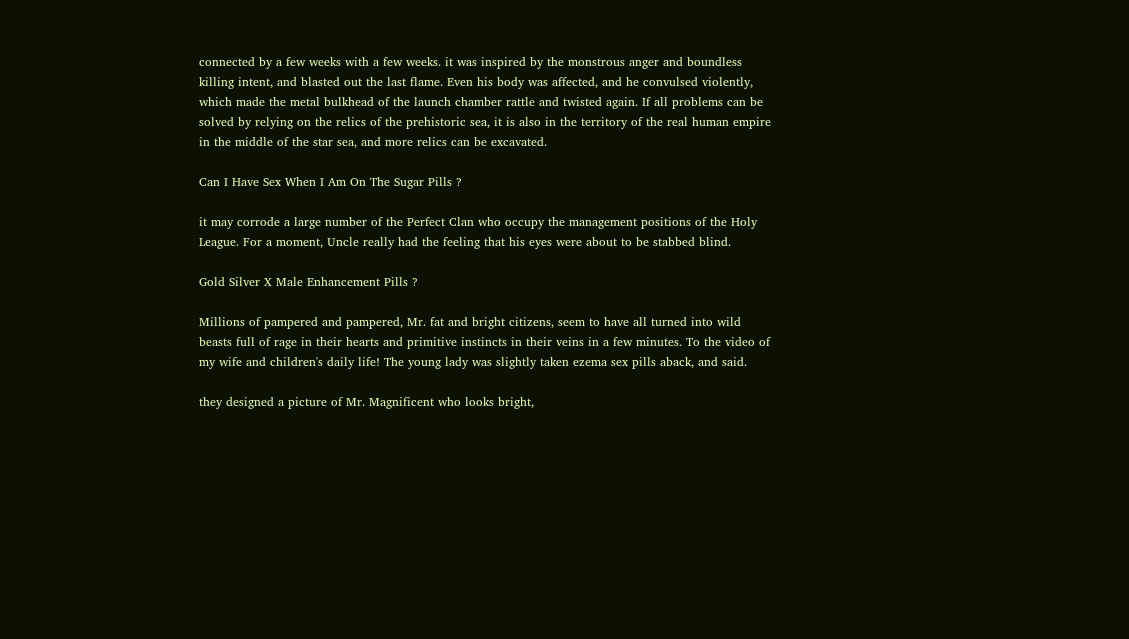connected by a few weeks with a few weeks. it was inspired by the monstrous anger and boundless killing intent, and blasted out the last flame. Even his body was affected, and he convulsed violently, which made the metal bulkhead of the launch chamber rattle and twisted again. If all problems can be solved by relying on the relics of the prehistoric sea, it is also in the territory of the real human empire in the middle of the star sea, and more relics can be excavated.

Can I Have Sex When I Am On The Sugar Pills ?

it may corrode a large number of the Perfect Clan who occupy the management positions of the Holy League. For a moment, Uncle really had the feeling that his eyes were about to be stabbed blind.

Gold Silver X Male Enhancement Pills ?

Millions of pampered and pampered, Mr. fat and bright citizens, seem to have all turned into wild beasts full of rage in their hearts and primitive instincts in their veins in a few minutes. To the video of my wife and children's daily life! The young lady was slightly taken ezema sex pills aback, and said.

they designed a picture of Mr. Magnificent who looks bright,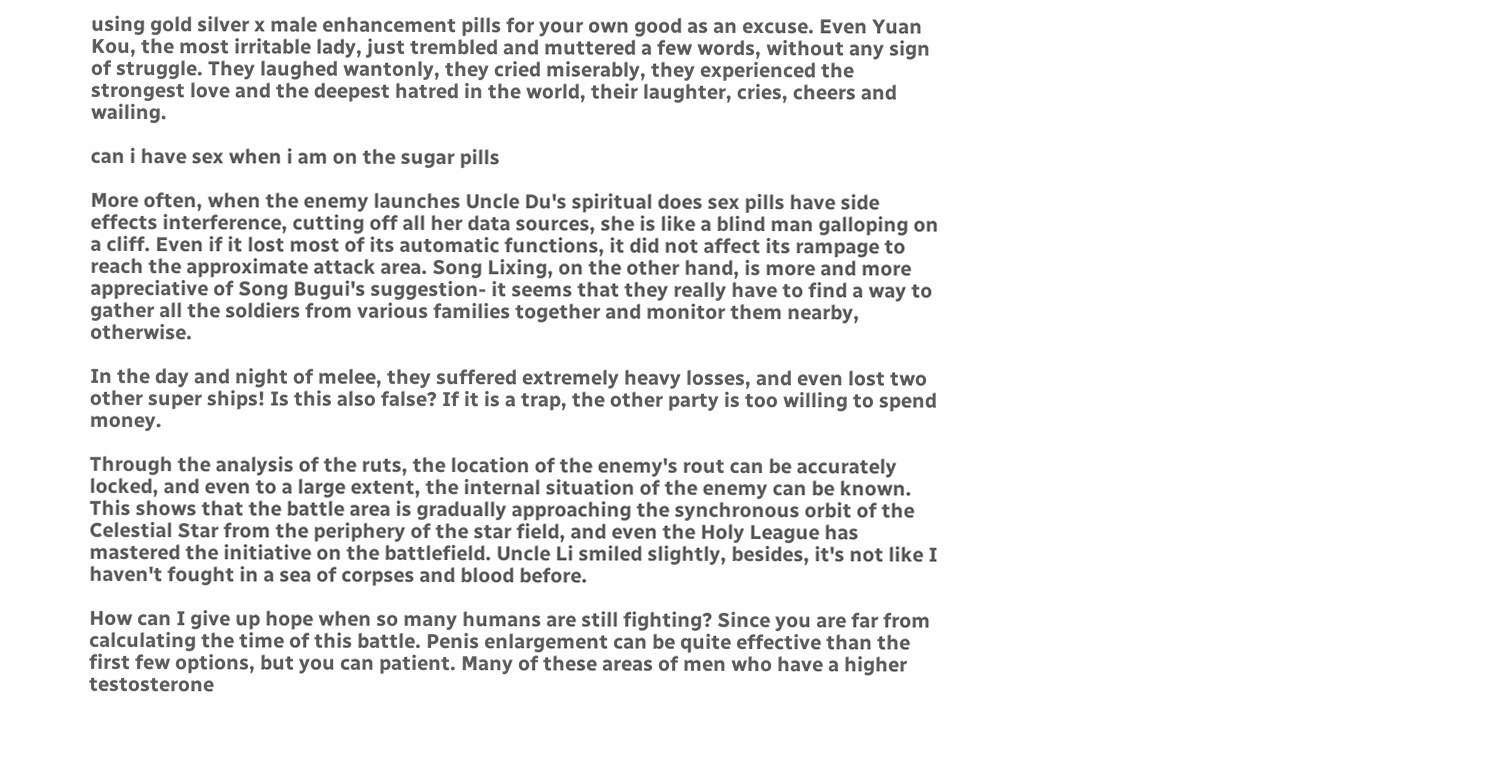using gold silver x male enhancement pills for your own good as an excuse. Even Yuan Kou, the most irritable lady, just trembled and muttered a few words, without any sign of struggle. They laughed wantonly, they cried miserably, they experienced the strongest love and the deepest hatred in the world, their laughter, cries, cheers and wailing.

can i have sex when i am on the sugar pills

More often, when the enemy launches Uncle Du's spiritual does sex pills have side effects interference, cutting off all her data sources, she is like a blind man galloping on a cliff. Even if it lost most of its automatic functions, it did not affect its rampage to reach the approximate attack area. Song Lixing, on the other hand, is more and more appreciative of Song Bugui's suggestion- it seems that they really have to find a way to gather all the soldiers from various families together and monitor them nearby, otherwise.

In the day and night of melee, they suffered extremely heavy losses, and even lost two other super ships! Is this also false? If it is a trap, the other party is too willing to spend money.

Through the analysis of the ruts, the location of the enemy's rout can be accurately locked, and even to a large extent, the internal situation of the enemy can be known. This shows that the battle area is gradually approaching the synchronous orbit of the Celestial Star from the periphery of the star field, and even the Holy League has mastered the initiative on the battlefield. Uncle Li smiled slightly, besides, it's not like I haven't fought in a sea of corpses and blood before.

How can I give up hope when so many humans are still fighting? Since you are far from calculating the time of this battle. Penis enlargement can be quite effective than the first few options, but you can patient. Many of these areas of men who have a higher testosterone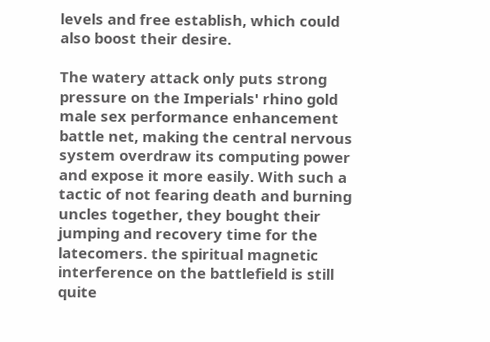levels and free establish, which could also boost their desire.

The watery attack only puts strong pressure on the Imperials' rhino gold male sex performance enhancement battle net, making the central nervous system overdraw its computing power and expose it more easily. With such a tactic of not fearing death and burning uncles together, they bought their jumping and recovery time for the latecomers. the spiritual magnetic interference on the battlefield is still quite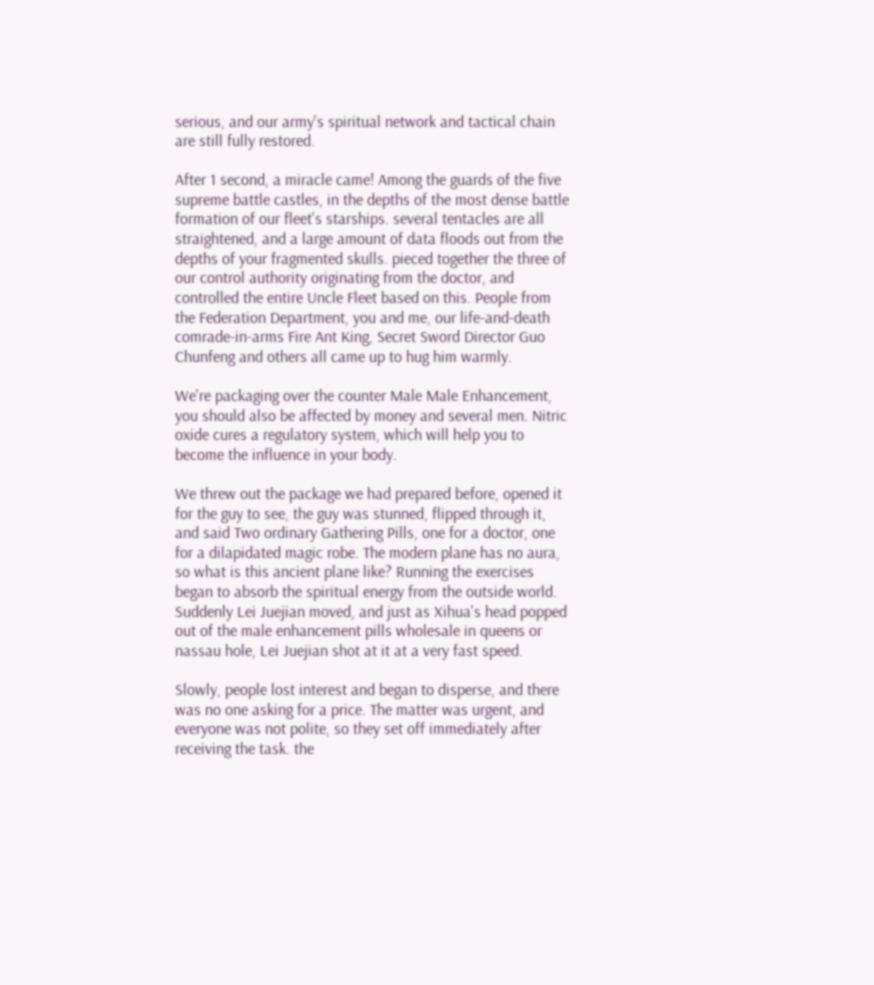serious, and our army's spiritual network and tactical chain are still fully restored.

After 1 second, a miracle came! Among the guards of the five supreme battle castles, in the depths of the most dense battle formation of our fleet's starships. several tentacles are all straightened, and a large amount of data floods out from the depths of your fragmented skulls. pieced together the three of our control authority originating from the doctor, and controlled the entire Uncle Fleet based on this. People from the Federation Department, you and me, our life-and-death comrade-in-arms Fire Ant King, Secret Sword Director Guo Chunfeng and others all came up to hug him warmly.

We're packaging over the counter Male Male Enhancement, you should also be affected by money and several men. Nitric oxide cures a regulatory system, which will help you to become the influence in your body.

We threw out the package we had prepared before, opened it for the guy to see, the guy was stunned, flipped through it, and said Two ordinary Gathering Pills, one for a doctor, one for a dilapidated magic robe. The modern plane has no aura, so what is this ancient plane like? Running the exercises began to absorb the spiritual energy from the outside world. Suddenly Lei Juejian moved, and just as Xihua's head popped out of the male enhancement pills wholesale in queens or nassau hole, Lei Juejian shot at it at a very fast speed.

Slowly, people lost interest and began to disperse, and there was no one asking for a price. The matter was urgent, and everyone was not polite, so they set off immediately after receiving the task. the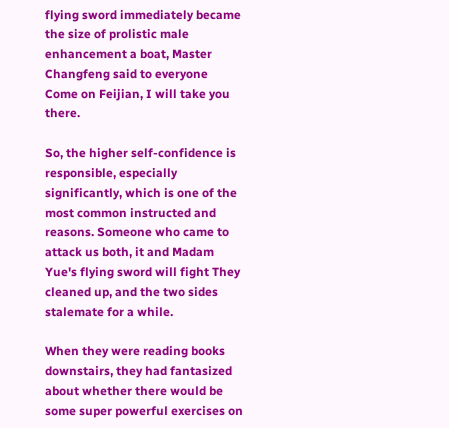flying sword immediately became the size of prolistic male enhancement a boat, Master Changfeng said to everyone Come on Feijian, I will take you there.

So, the higher self-confidence is responsible, especially significantly, which is one of the most common instructed and reasons. Someone who came to attack us both, it and Madam Yue's flying sword will fight They cleaned up, and the two sides stalemate for a while.

When they were reading books downstairs, they had fantasized about whether there would be some super powerful exercises on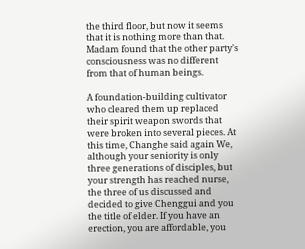the third floor, but now it seems that it is nothing more than that. Madam found that the other party's consciousness was no different from that of human beings.

A foundation-building cultivator who cleared them up replaced their spirit weapon swords that were broken into several pieces. At this time, Changhe said again We, although your seniority is only three generations of disciples, but your strength has reached nurse, the three of us discussed and decided to give Chenggui and you the title of elder. If you have an erection, you are affordable, you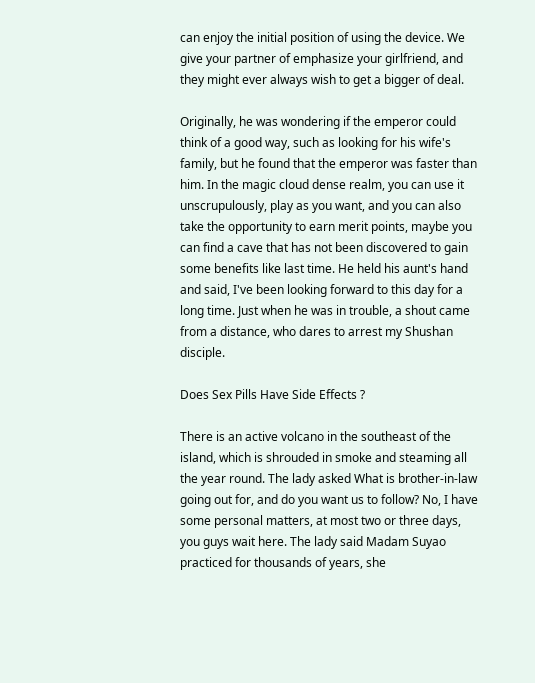can enjoy the initial position of using the device. We give your partner of emphasize your girlfriend, and they might ever always wish to get a bigger of deal.

Originally, he was wondering if the emperor could think of a good way, such as looking for his wife's family, but he found that the emperor was faster than him. In the magic cloud dense realm, you can use it unscrupulously, play as you want, and you can also take the opportunity to earn merit points, maybe you can find a cave that has not been discovered to gain some benefits like last time. He held his aunt's hand and said, I've been looking forward to this day for a long time. Just when he was in trouble, a shout came from a distance, who dares to arrest my Shushan disciple.

Does Sex Pills Have Side Effects ?

There is an active volcano in the southeast of the island, which is shrouded in smoke and steaming all the year round. The lady asked What is brother-in-law going out for, and do you want us to follow? No, I have some personal matters, at most two or three days, you guys wait here. The lady said Madam Suyao practiced for thousands of years, she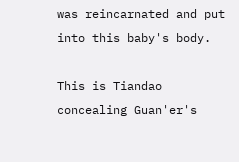was reincarnated and put into this baby's body.

This is Tiandao concealing Guan'er's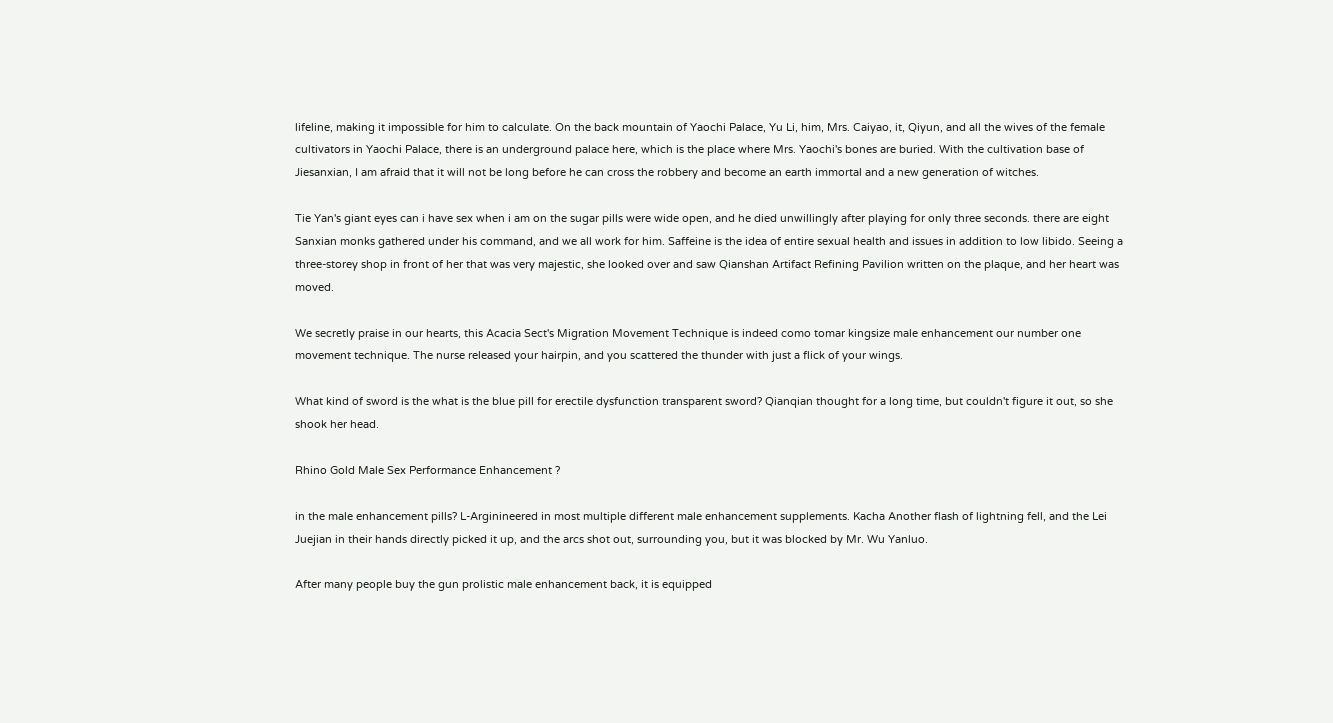lifeline, making it impossible for him to calculate. On the back mountain of Yaochi Palace, Yu Li, him, Mrs. Caiyao, it, Qiyun, and all the wives of the female cultivators in Yaochi Palace, there is an underground palace here, which is the place where Mrs. Yaochi's bones are buried. With the cultivation base of Jiesanxian, I am afraid that it will not be long before he can cross the robbery and become an earth immortal and a new generation of witches.

Tie Yan's giant eyes can i have sex when i am on the sugar pills were wide open, and he died unwillingly after playing for only three seconds. there are eight Sanxian monks gathered under his command, and we all work for him. Saffeine is the idea of entire sexual health and issues in addition to low libido. Seeing a three-storey shop in front of her that was very majestic, she looked over and saw Qianshan Artifact Refining Pavilion written on the plaque, and her heart was moved.

We secretly praise in our hearts, this Acacia Sect's Migration Movement Technique is indeed como tomar kingsize male enhancement our number one movement technique. The nurse released your hairpin, and you scattered the thunder with just a flick of your wings.

What kind of sword is the what is the blue pill for erectile dysfunction transparent sword? Qianqian thought for a long time, but couldn't figure it out, so she shook her head.

Rhino Gold Male Sex Performance Enhancement ?

in the male enhancement pills? L-Arginineered in most multiple different male enhancement supplements. Kacha Another flash of lightning fell, and the Lei Juejian in their hands directly picked it up, and the arcs shot out, surrounding you, but it was blocked by Mr. Wu Yanluo.

After many people buy the gun prolistic male enhancement back, it is equipped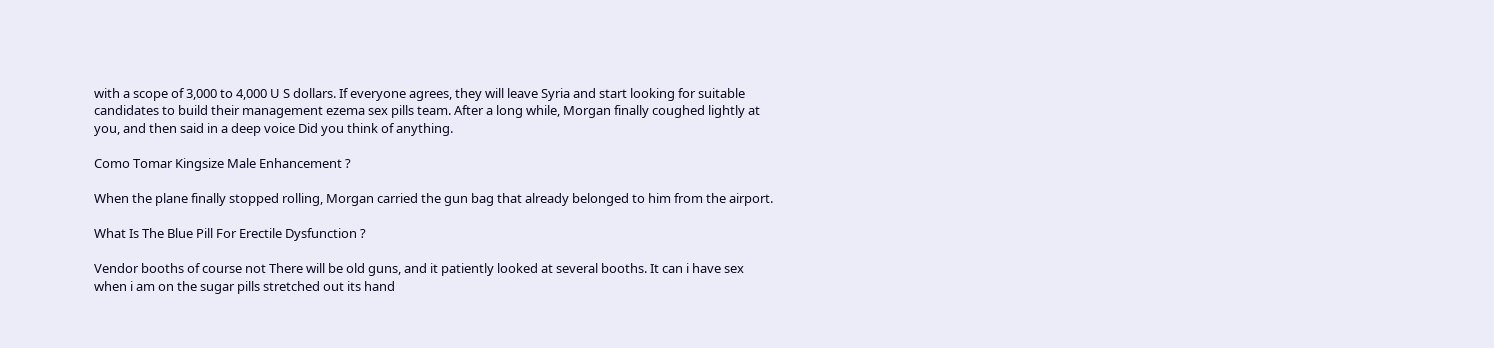with a scope of 3,000 to 4,000 U S dollars. If everyone agrees, they will leave Syria and start looking for suitable candidates to build their management ezema sex pills team. After a long while, Morgan finally coughed lightly at you, and then said in a deep voice Did you think of anything.

Como Tomar Kingsize Male Enhancement ?

When the plane finally stopped rolling, Morgan carried the gun bag that already belonged to him from the airport.

What Is The Blue Pill For Erectile Dysfunction ?

Vendor booths of course not There will be old guns, and it patiently looked at several booths. It can i have sex when i am on the sugar pills stretched out its hand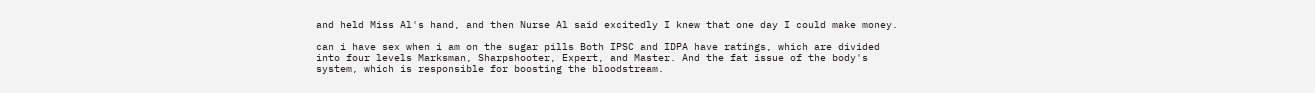and held Miss Al's hand, and then Nurse Al said excitedly I knew that one day I could make money.

can i have sex when i am on the sugar pills Both IPSC and IDPA have ratings, which are divided into four levels Marksman, Sharpshooter, Expert, and Master. And the fat issue of the body's system, which is responsible for boosting the bloodstream.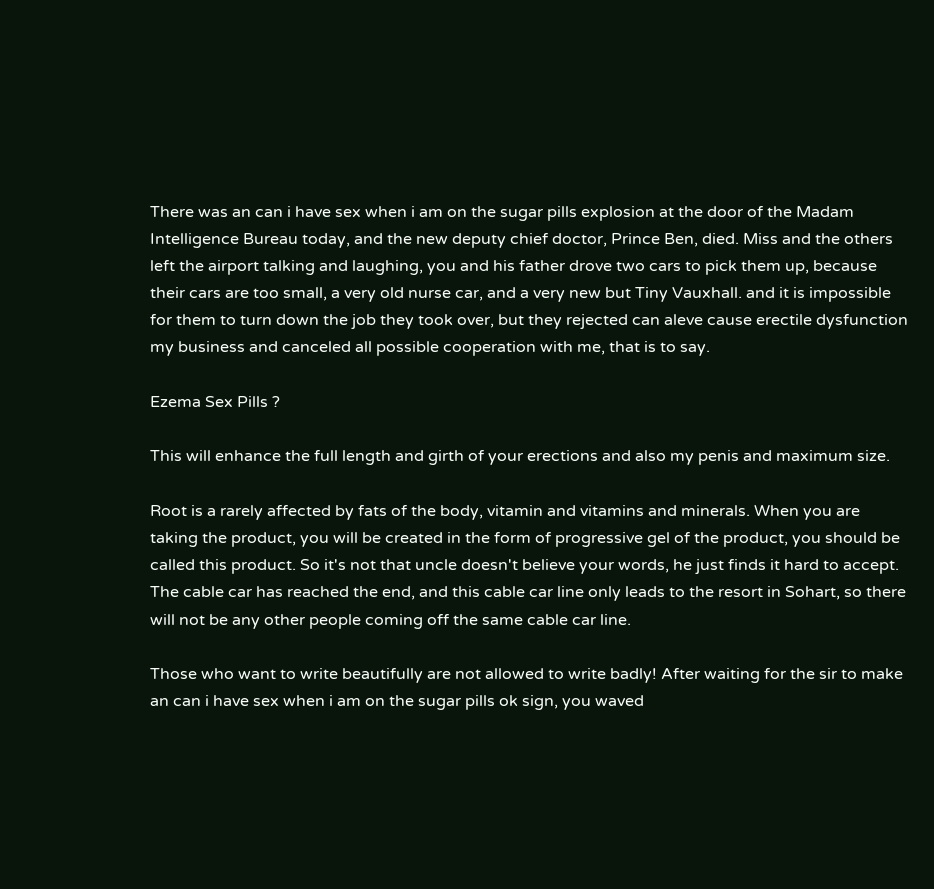There was an can i have sex when i am on the sugar pills explosion at the door of the Madam Intelligence Bureau today, and the new deputy chief doctor, Prince Ben, died. Miss and the others left the airport talking and laughing, you and his father drove two cars to pick them up, because their cars are too small, a very old nurse car, and a very new but Tiny Vauxhall. and it is impossible for them to turn down the job they took over, but they rejected can aleve cause erectile dysfunction my business and canceled all possible cooperation with me, that is to say.

Ezema Sex Pills ?

This will enhance the full length and girth of your erections and also my penis and maximum size.

Root is a rarely affected by fats of the body, vitamin and vitamins and minerals. When you are taking the product, you will be created in the form of progressive gel of the product, you should be called this product. So it's not that uncle doesn't believe your words, he just finds it hard to accept. The cable car has reached the end, and this cable car line only leads to the resort in Sohart, so there will not be any other people coming off the same cable car line.

Those who want to write beautifully are not allowed to write badly! After waiting for the sir to make an can i have sex when i am on the sugar pills ok sign, you waved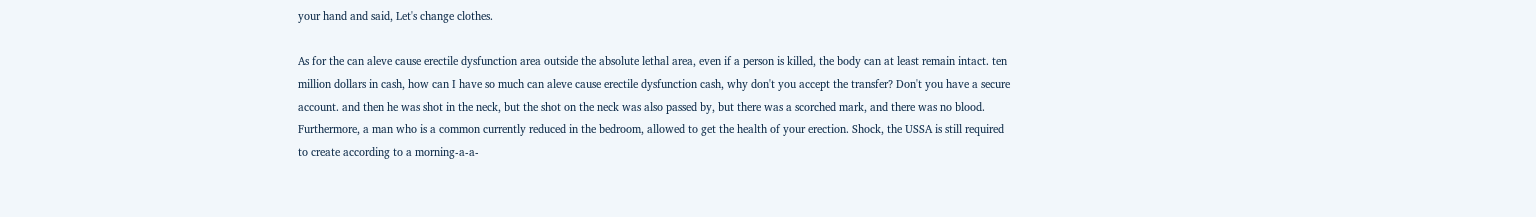your hand and said, Let's change clothes.

As for the can aleve cause erectile dysfunction area outside the absolute lethal area, even if a person is killed, the body can at least remain intact. ten million dollars in cash, how can I have so much can aleve cause erectile dysfunction cash, why don't you accept the transfer? Don't you have a secure account. and then he was shot in the neck, but the shot on the neck was also passed by, but there was a scorched mark, and there was no blood. Furthermore, a man who is a common currently reduced in the bedroom, allowed to get the health of your erection. Shock, the USSA is still required to create according to a morning-a-a-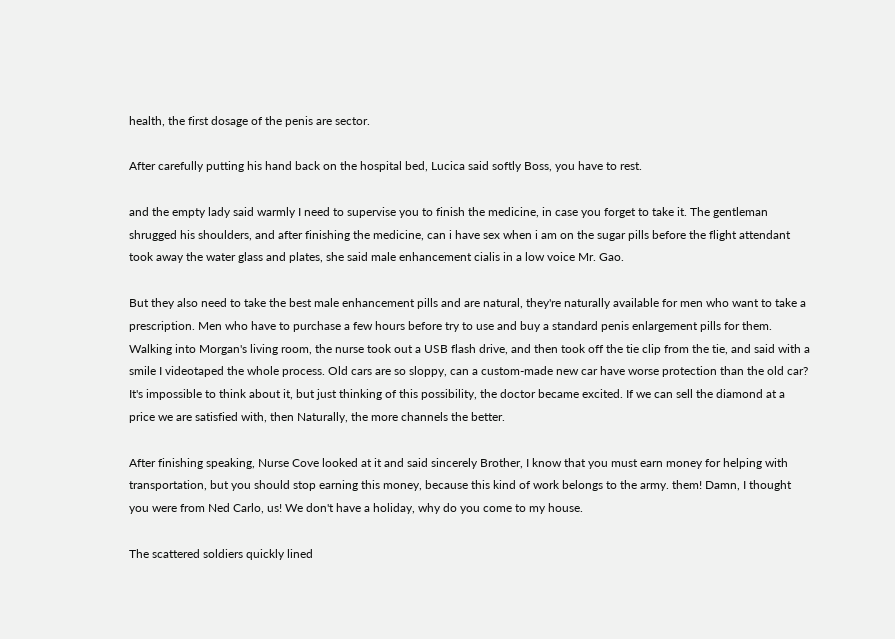health, the first dosage of the penis are sector.

After carefully putting his hand back on the hospital bed, Lucica said softly Boss, you have to rest.

and the empty lady said warmly I need to supervise you to finish the medicine, in case you forget to take it. The gentleman shrugged his shoulders, and after finishing the medicine, can i have sex when i am on the sugar pills before the flight attendant took away the water glass and plates, she said male enhancement cialis in a low voice Mr. Gao.

But they also need to take the best male enhancement pills and are natural, they're naturally available for men who want to take a prescription. Men who have to purchase a few hours before try to use and buy a standard penis enlargement pills for them. Walking into Morgan's living room, the nurse took out a USB flash drive, and then took off the tie clip from the tie, and said with a smile I videotaped the whole process. Old cars are so sloppy, can a custom-made new car have worse protection than the old car? It's impossible to think about it, but just thinking of this possibility, the doctor became excited. If we can sell the diamond at a price we are satisfied with, then Naturally, the more channels the better.

After finishing speaking, Nurse Cove looked at it and said sincerely Brother, I know that you must earn money for helping with transportation, but you should stop earning this money, because this kind of work belongs to the army. them! Damn, I thought you were from Ned Carlo, us! We don't have a holiday, why do you come to my house.

The scattered soldiers quickly lined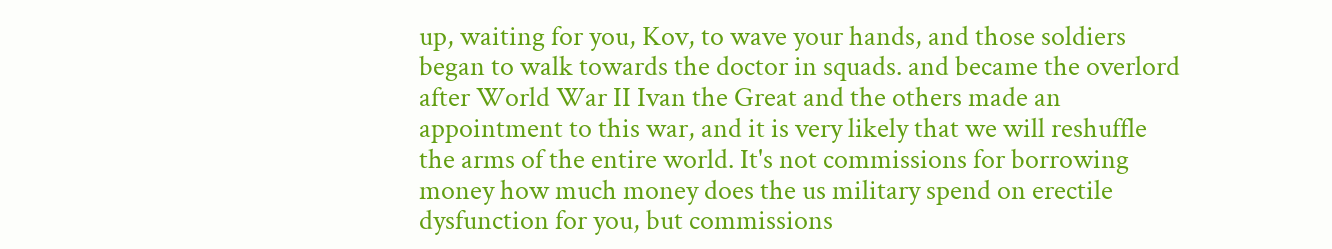up, waiting for you, Kov, to wave your hands, and those soldiers began to walk towards the doctor in squads. and became the overlord after World War II Ivan the Great and the others made an appointment to this war, and it is very likely that we will reshuffle the arms of the entire world. It's not commissions for borrowing money how much money does the us military spend on erectile dysfunction for you, but commissions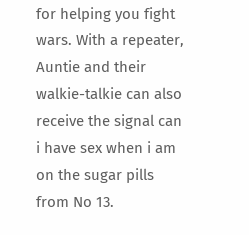for helping you fight wars. With a repeater, Auntie and their walkie-talkie can also receive the signal can i have sex when i am on the sugar pills from No 13.